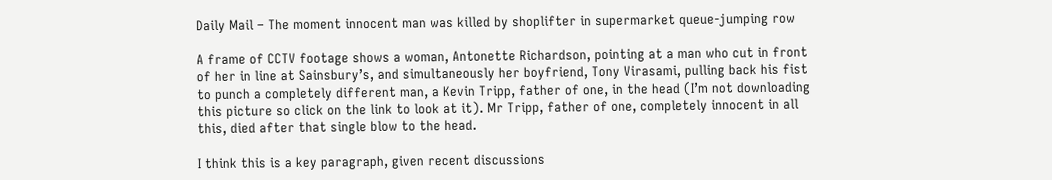Daily Mail – The moment innocent man was killed by shoplifter in supermarket queue-jumping row

A frame of CCTV footage shows a woman, Antonette Richardson, pointing at a man who cut in front of her in line at Sainsbury’s, and simultaneously her boyfriend, Tony Virasami, pulling back his fist to punch a completely different man, a Kevin Tripp, father of one, in the head (I’m not downloading this picture so click on the link to look at it). Mr Tripp, father of one, completely innocent in all this, died after that single blow to the head.

I think this is a key paragraph, given recent discussions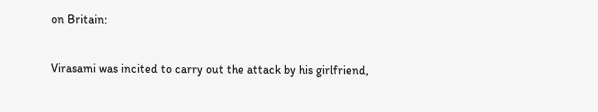on Britain:

Virasami was incited to carry out the attack by his girlfriend,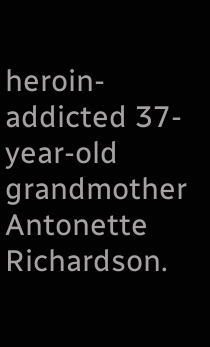heroin-addicted 37-year-old grandmother Antonette Richardson.